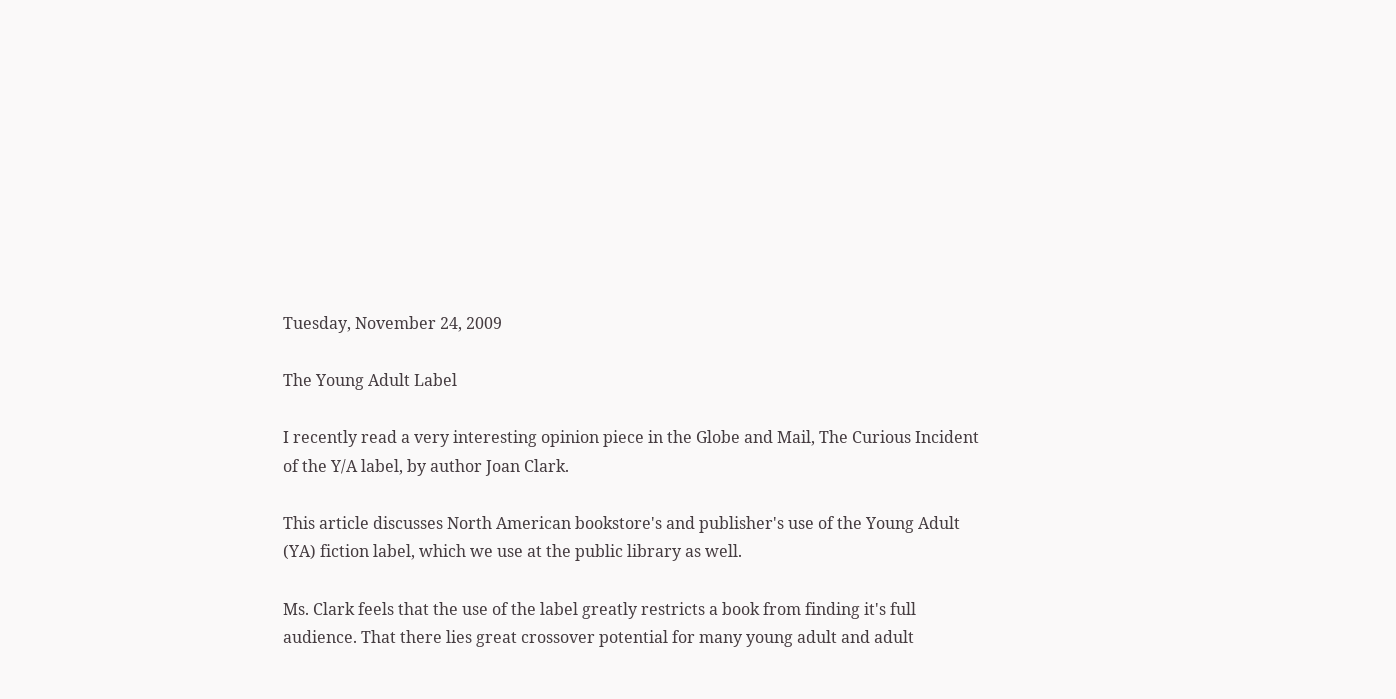Tuesday, November 24, 2009

The Young Adult Label

I recently read a very interesting opinion piece in the Globe and Mail, The Curious Incident of the Y/A label, by author Joan Clark.

This article discusses North American bookstore's and publisher's use of the Young Adult (YA) fiction label, which we use at the public library as well.

Ms. Clark feels that the use of the label greatly restricts a book from finding it's full audience. That there lies great crossover potential for many young adult and adult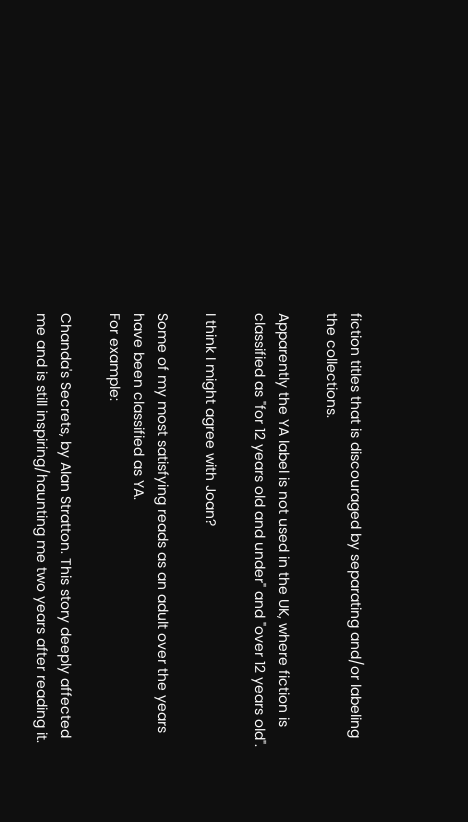fiction titles that is discouraged by separating and/or labeling the collections.

Apparently the YA label is not used in the UK, where fiction is classified as "for 12 years old and under" and "over 12 years old".

I think I might agree with Joan?

Some of my most satisfying reads as an adult over the years have been classified as YA.
For example:

Chanda's Secrets, by Alan Stratton. This story deeply affected me and is still inspiring/haunting me two years after reading it.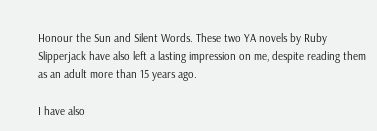Honour the Sun and Silent Words. These two YA novels by Ruby Slipperjack have also left a lasting impression on me, despite reading them as an adult more than 15 years ago.

I have also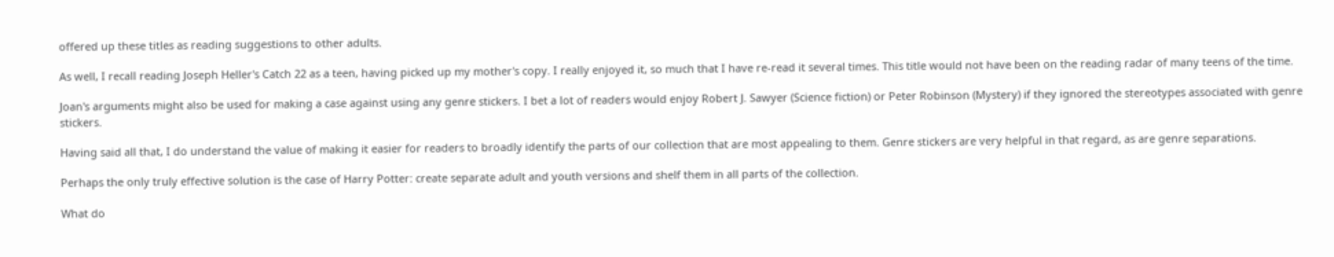offered up these titles as reading suggestions to other adults.

As well, I recall reading Joseph Heller's Catch 22 as a teen, having picked up my mother's copy. I really enjoyed it, so much that I have re-read it several times. This title would not have been on the reading radar of many teens of the time.

Joan's arguments might also be used for making a case against using any genre stickers. I bet a lot of readers would enjoy Robert J. Sawyer (Science fiction) or Peter Robinson (Mystery) if they ignored the stereotypes associated with genre stickers.

Having said all that, I do understand the value of making it easier for readers to broadly identify the parts of our collection that are most appealing to them. Genre stickers are very helpful in that regard, as are genre separations.

Perhaps the only truly effective solution is the case of Harry Potter: create separate adult and youth versions and shelf them in all parts of the collection.

What do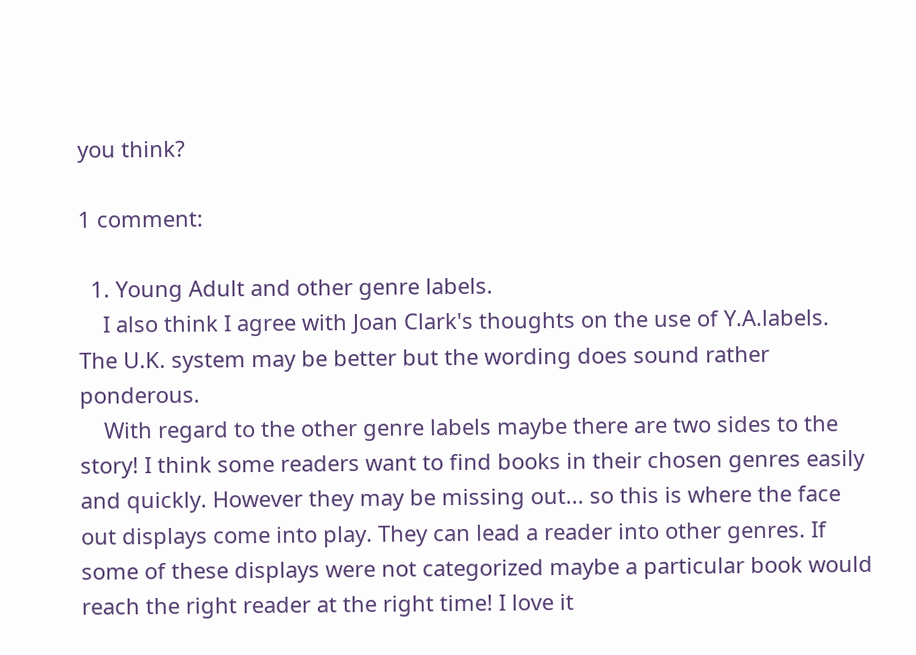you think?

1 comment:

  1. Young Adult and other genre labels.
    I also think I agree with Joan Clark's thoughts on the use of Y.A.labels. The U.K. system may be better but the wording does sound rather ponderous.
    With regard to the other genre labels maybe there are two sides to the story! I think some readers want to find books in their chosen genres easily and quickly. However they may be missing out... so this is where the face out displays come into play. They can lead a reader into other genres. If some of these displays were not categorized maybe a particular book would reach the right reader at the right time! I love it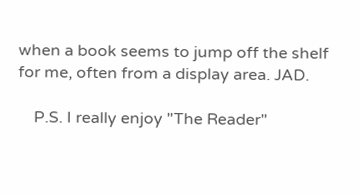when a book seems to jump off the shelf for me, often from a display area. JAD.

    P.S. I really enjoy "The Reader"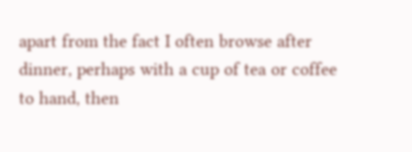apart from the fact I often browse after dinner, perhaps with a cup of tea or coffee to hand, then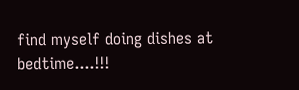find myself doing dishes at bedtime....!!!